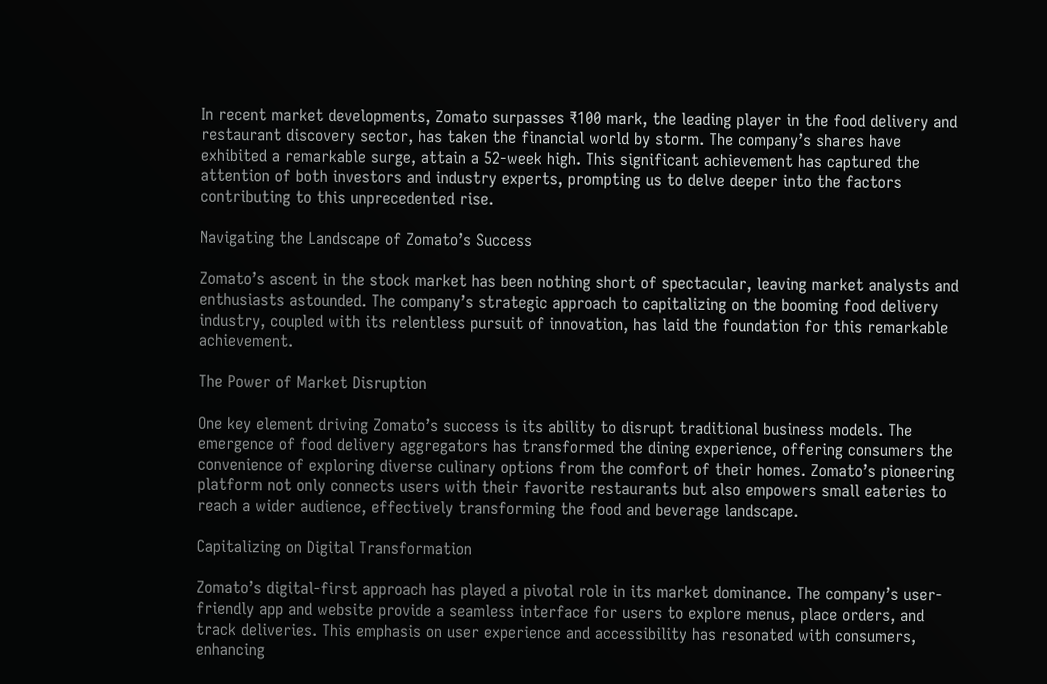In recent market developments, Zomato surpasses ₹100 mark, the leading player in the food delivery and restaurant discovery sector, has taken the financial world by storm. The company’s shares have exhibited a remarkable surge, attain a 52-week high. This significant achievement has captured the attention of both investors and industry experts, prompting us to delve deeper into the factors contributing to this unprecedented rise.

Navigating the Landscape of Zomato’s Success

Zomato’s ascent in the stock market has been nothing short of spectacular, leaving market analysts and enthusiasts astounded. The company’s strategic approach to capitalizing on the booming food delivery industry, coupled with its relentless pursuit of innovation, has laid the foundation for this remarkable achievement.

The Power of Market Disruption

One key element driving Zomato’s success is its ability to disrupt traditional business models. The emergence of food delivery aggregators has transformed the dining experience, offering consumers the convenience of exploring diverse culinary options from the comfort of their homes. Zomato’s pioneering platform not only connects users with their favorite restaurants but also empowers small eateries to reach a wider audience, effectively transforming the food and beverage landscape.

Capitalizing on Digital Transformation

Zomato’s digital-first approach has played a pivotal role in its market dominance. The company’s user-friendly app and website provide a seamless interface for users to explore menus, place orders, and track deliveries. This emphasis on user experience and accessibility has resonated with consumers, enhancing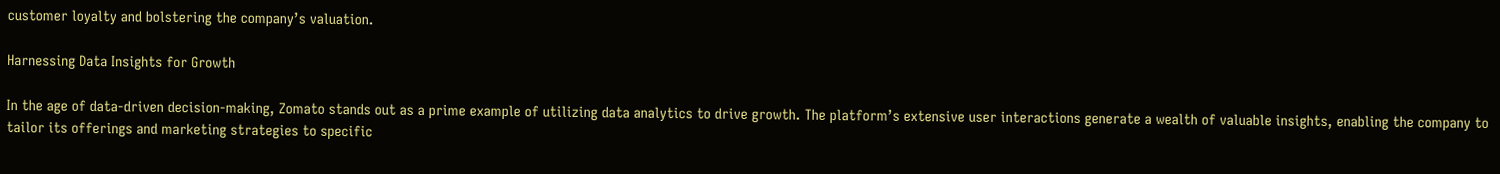customer loyalty and bolstering the company’s valuation.

Harnessing Data Insights for Growth

In the age of data-driven decision-making, Zomato stands out as a prime example of utilizing data analytics to drive growth. The platform’s extensive user interactions generate a wealth of valuable insights, enabling the company to tailor its offerings and marketing strategies to specific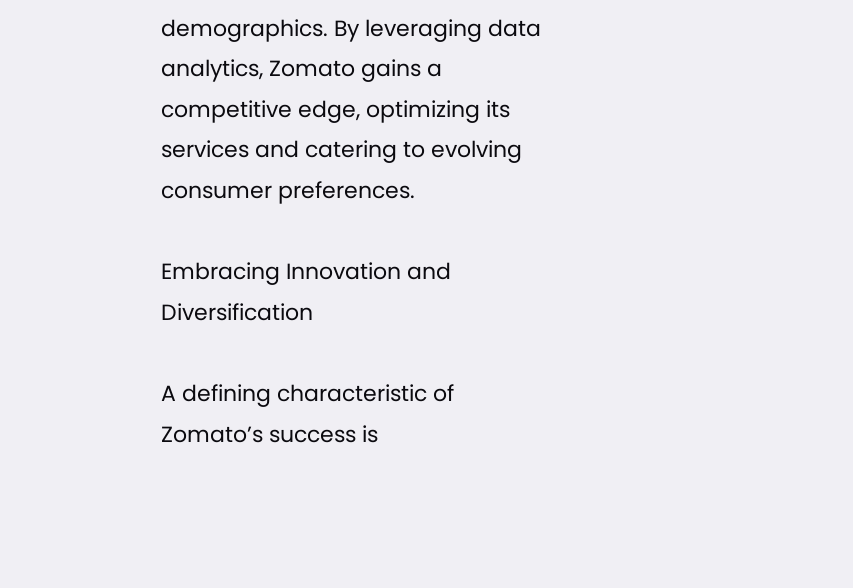demographics. By leveraging data analytics, Zomato gains a competitive edge, optimizing its services and catering to evolving consumer preferences.

Embracing Innovation and Diversification

A defining characteristic of Zomato’s success is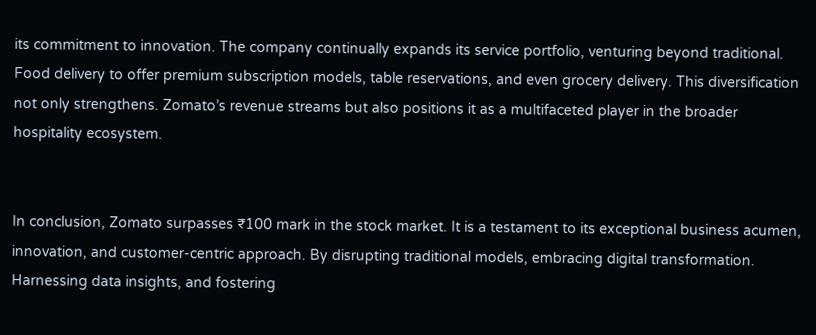its commitment to innovation. The company continually expands its service portfolio, venturing beyond traditional. Food delivery to offer premium subscription models, table reservations, and even grocery delivery. This diversification not only strengthens. Zomato’s revenue streams but also positions it as a multifaceted player in the broader hospitality ecosystem.


In conclusion, Zomato surpasses ₹100 mark in the stock market. It is a testament to its exceptional business acumen, innovation, and customer-centric approach. By disrupting traditional models, embracing digital transformation. Harnessing data insights, and fostering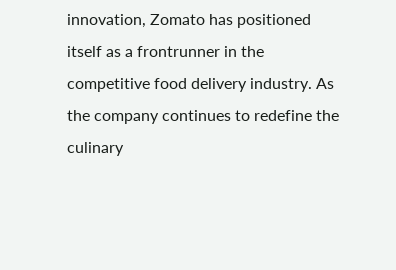innovation, Zomato has positioned itself as a frontrunner in the competitive food delivery industry. As the company continues to redefine the culinary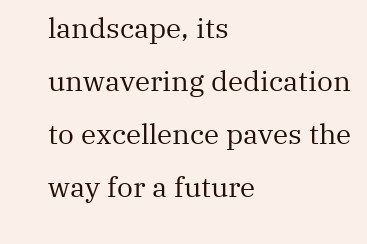landscape, its unwavering dedication to excellence paves the way for a future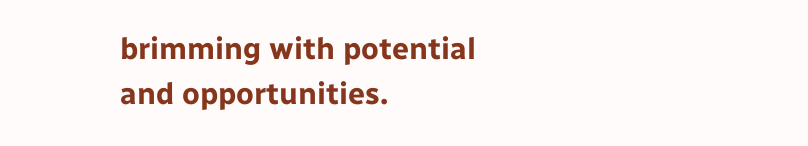brimming with potential and opportunities.